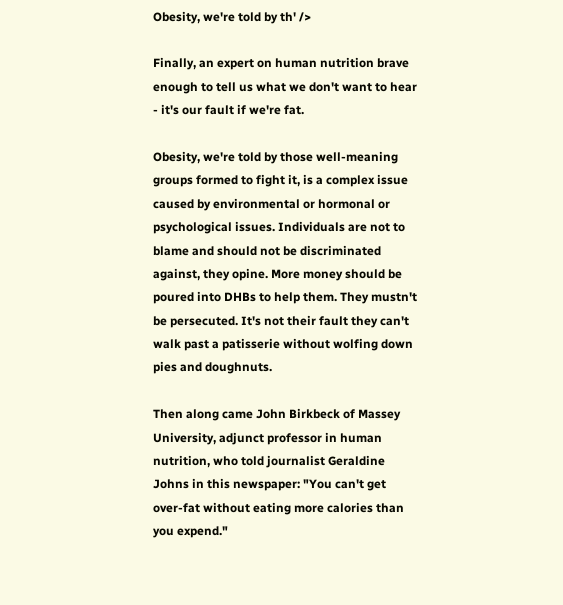Obesity, we're told by th' />

Finally, an expert on human nutrition brave enough to tell us what we don't want to hear - it's our fault if we're fat.

Obesity, we're told by those well-meaning groups formed to fight it, is a complex issue caused by environmental or hormonal or psychological issues. Individuals are not to blame and should not be discriminated against, they opine. More money should be poured into DHBs to help them. They mustn't be persecuted. It's not their fault they can't walk past a patisserie without wolfing down pies and doughnuts.

Then along came John Birkbeck of Massey University, adjunct professor in human nutrition, who told journalist Geraldine Johns in this newspaper: "You can't get over-fat without eating more calories than you expend."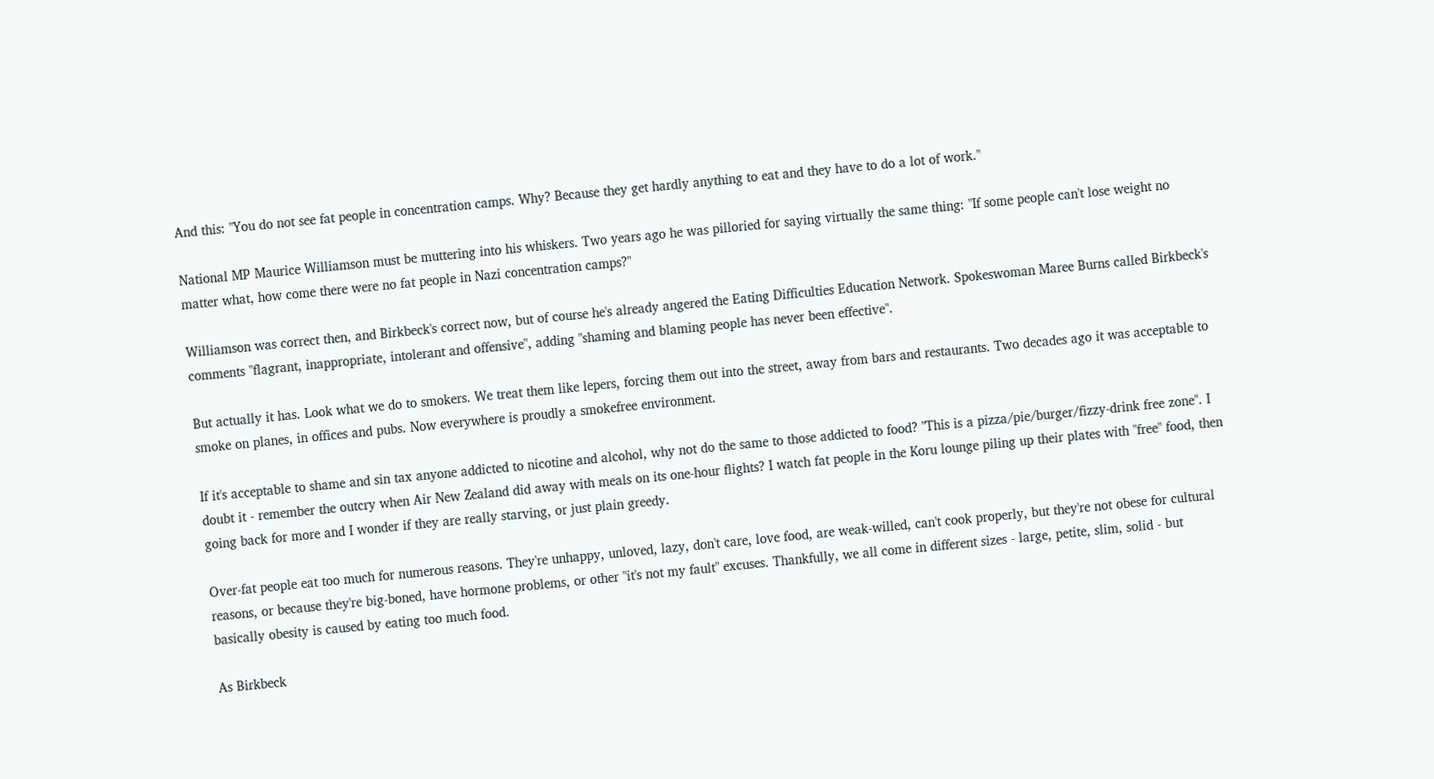And this: "You do not see fat people in concentration camps. Why? Because they get hardly anything to eat and they have to do a lot of work."

National MP Maurice Williamson must be muttering into his whiskers. Two years ago he was pilloried for saying virtually the same thing: "If some people can't lose weight no matter what, how come there were no fat people in Nazi concentration camps?"

Williamson was correct then, and Birkbeck's correct now, but of course he's already angered the Eating Difficulties Education Network. Spokeswoman Maree Burns called Birkbeck's comments "flagrant, inappropriate, intolerant and offensive", adding "shaming and blaming people has never been effective".

But actually it has. Look what we do to smokers. We treat them like lepers, forcing them out into the street, away from bars and restaurants. Two decades ago it was acceptable to smoke on planes, in offices and pubs. Now everywhere is proudly a smokefree environment.

If it's acceptable to shame and sin tax anyone addicted to nicotine and alcohol, why not do the same to those addicted to food? "This is a pizza/pie/burger/fizzy-drink free zone". I doubt it - remember the outcry when Air New Zealand did away with meals on its one-hour flights? I watch fat people in the Koru lounge piling up their plates with "free" food, then going back for more and I wonder if they are really starving, or just plain greedy.

Over-fat people eat too much for numerous reasons. They're unhappy, unloved, lazy, don't care, love food, are weak-willed, can't cook properly, but they're not obese for cultural reasons, or because they're big-boned, have hormone problems, or other "it's not my fault" excuses. Thankfully, we all come in different sizes - large, petite, slim, solid - but basically obesity is caused by eating too much food.

As Birkbeck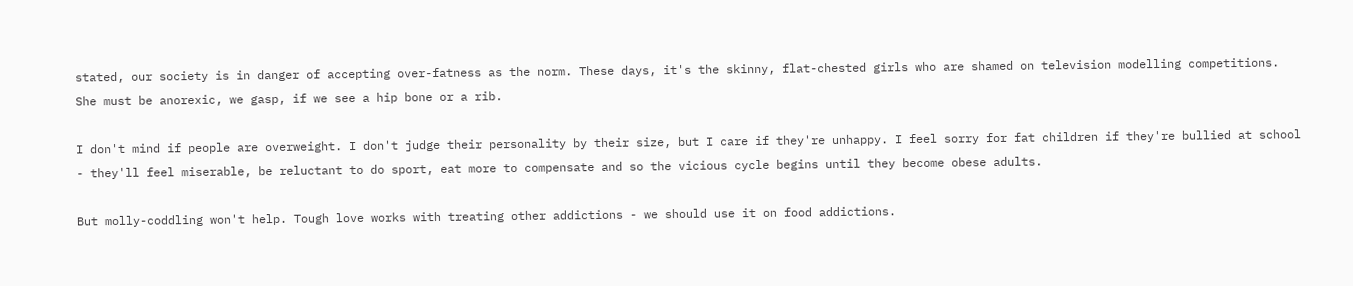stated, our society is in danger of accepting over-fatness as the norm. These days, it's the skinny, flat-chested girls who are shamed on television modelling competitions. She must be anorexic, we gasp, if we see a hip bone or a rib.

I don't mind if people are overweight. I don't judge their personality by their size, but I care if they're unhappy. I feel sorry for fat children if they're bullied at school - they'll feel miserable, be reluctant to do sport, eat more to compensate and so the vicious cycle begins until they become obese adults.

But molly-coddling won't help. Tough love works with treating other addictions - we should use it on food addictions.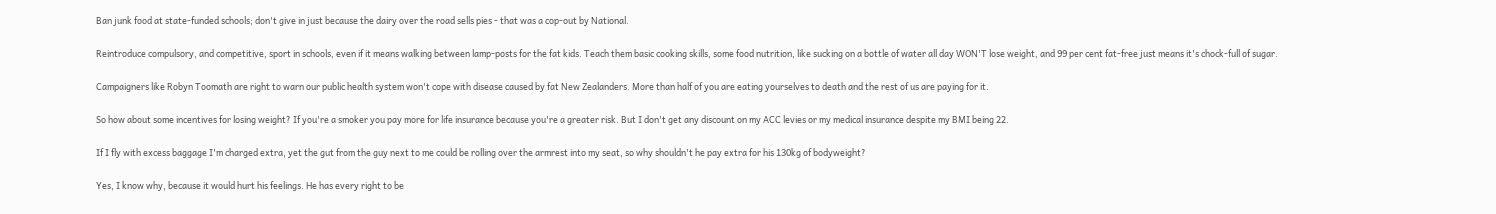Ban junk food at state-funded schools; don't give in just because the dairy over the road sells pies - that was a cop-out by National.

Reintroduce compulsory, and competitive, sport in schools, even if it means walking between lamp-posts for the fat kids. Teach them basic cooking skills, some food nutrition, like sucking on a bottle of water all day WON'T lose weight, and 99 per cent fat-free just means it's chock-full of sugar.

Campaigners like Robyn Toomath are right to warn our public health system won't cope with disease caused by fat New Zealanders. More than half of you are eating yourselves to death and the rest of us are paying for it.

So how about some incentives for losing weight? If you're a smoker you pay more for life insurance because you're a greater risk. But I don't get any discount on my ACC levies or my medical insurance despite my BMI being 22.

If I fly with excess baggage I'm charged extra, yet the gut from the guy next to me could be rolling over the armrest into my seat, so why shouldn't he pay extra for his 130kg of bodyweight?

Yes, I know why, because it would hurt his feelings. He has every right to be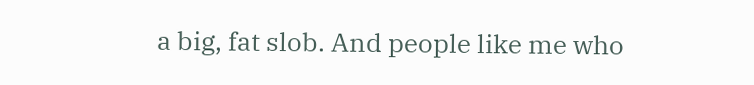a big, fat slob. And people like me who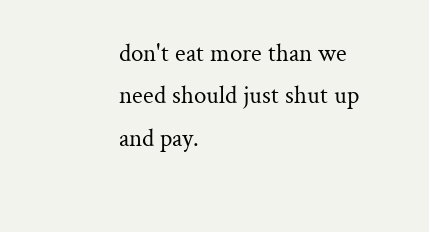don't eat more than we need should just shut up and pay.